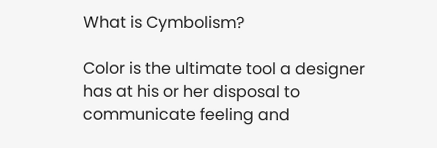What is Cymbolism?

Color is the ultimate tool a designer has at his or her disposal to communicate feeling and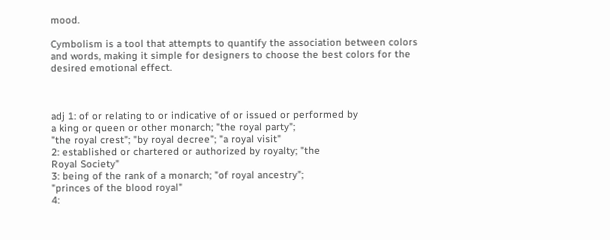mood.

Cymbolism is a tool that attempts to quantify the association between colors and words, making it simple for designers to choose the best colors for the desired emotional effect.



adj 1: of or relating to or indicative of or issued or performed by
a king or queen or other monarch; "the royal party";
"the royal crest"; "by royal decree"; "a royal visit"
2: established or chartered or authorized by royalty; "the
Royal Society"
3: being of the rank of a monarch; "of royal ancestry";
"princes of the blood royal"
4: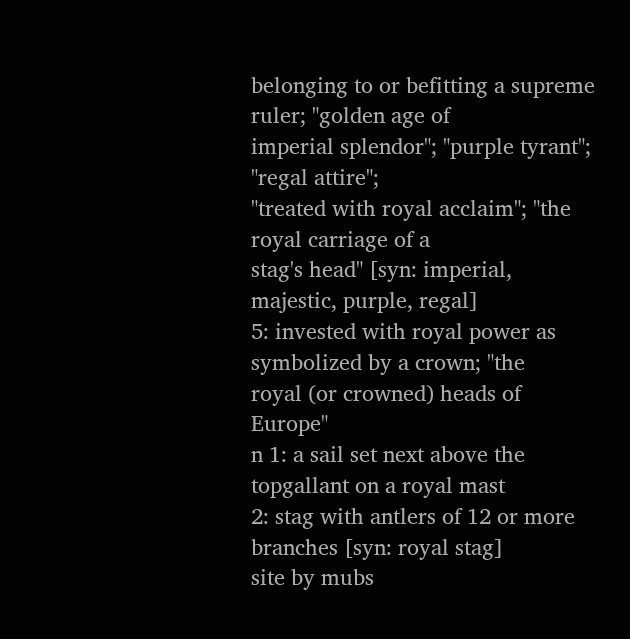belonging to or befitting a supreme ruler; "golden age of
imperial splendor"; "purple tyrant"; "regal attire";
"treated with royal acclaim"; "the royal carriage of a
stag's head" [syn: imperial, majestic, purple, regal]
5: invested with royal power as symbolized by a crown; "the
royal (or crowned) heads of Europe"
n 1: a sail set next above the topgallant on a royal mast
2: stag with antlers of 12 or more branches [syn: royal stag]
site by mubs